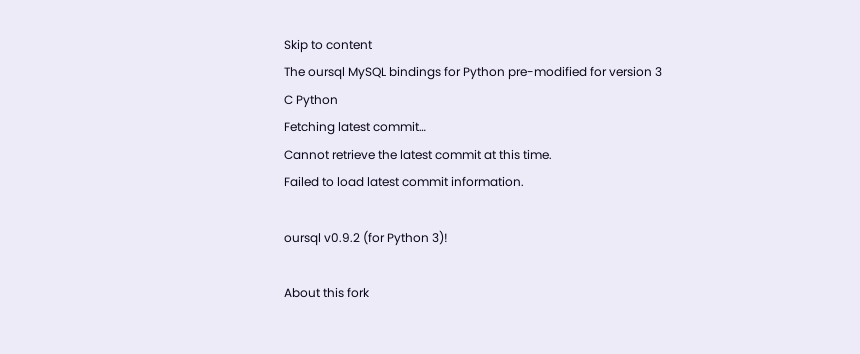Skip to content
The oursql MySQL bindings for Python pre-modified for version 3
C Python
Fetching latest commit…
Cannot retrieve the latest commit at this time.
Failed to load latest commit information.

oursql v0.9.2 (for Python 3)!

About this fork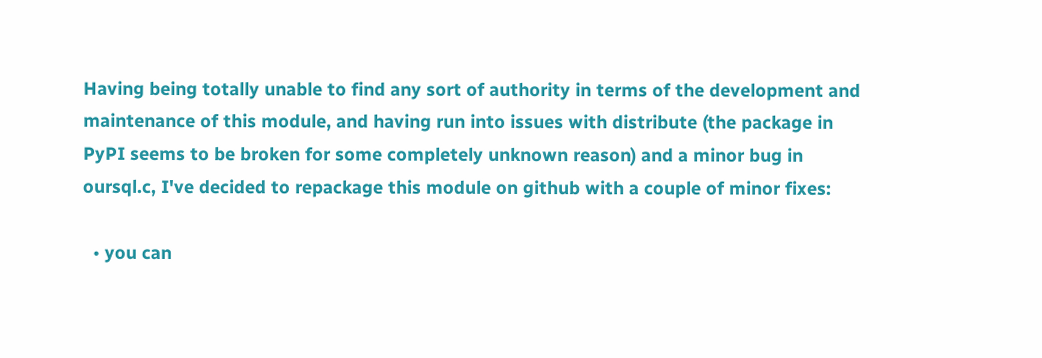Having being totally unable to find any sort of authority in terms of the development and maintenance of this module, and having run into issues with distribute (the package in PyPI seems to be broken for some completely unknown reason) and a minor bug in oursql.c, I've decided to repackage this module on github with a couple of minor fixes:

  • you can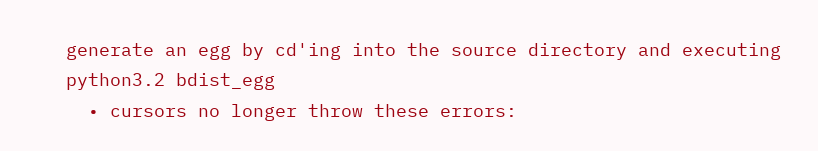generate an egg by cd'ing into the source directory and executing python3.2 bdist_egg
  • cursors no longer throw these errors: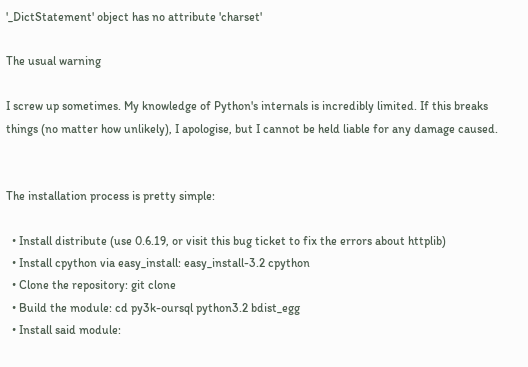'_DictStatement' object has no attribute 'charset'

The usual warning

I screw up sometimes. My knowledge of Python's internals is incredibly limited. If this breaks things (no matter how unlikely), I apologise, but I cannot be held liable for any damage caused.


The installation process is pretty simple:

  • Install distribute (use 0.6.19, or visit this bug ticket to fix the errors about httplib)
  • Install cpython via easy_install: easy_install-3.2 cpython
  • Clone the repository: git clone
  • Build the module: cd py3k-oursql python3.2 bdist_egg
  • Install said module: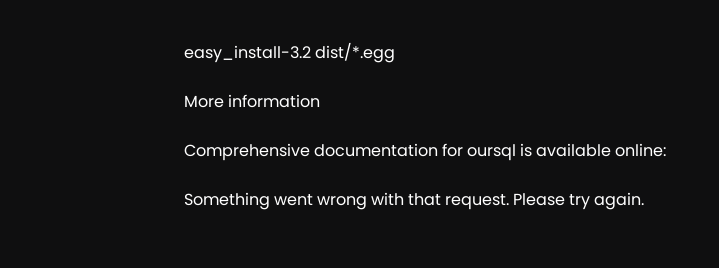easy_install-3.2 dist/*.egg

More information

Comprehensive documentation for oursql is available online:

Something went wrong with that request. Please try again.